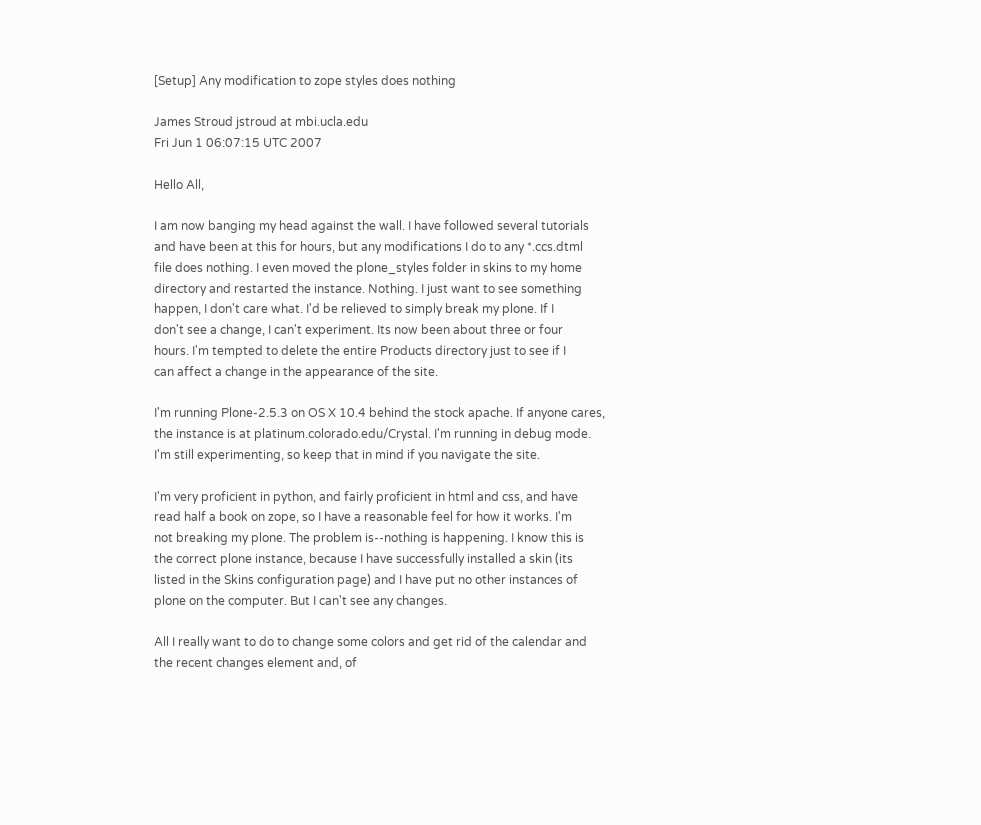[Setup] Any modification to zope styles does nothing

James Stroud jstroud at mbi.ucla.edu
Fri Jun 1 06:07:15 UTC 2007

Hello All,

I am now banging my head against the wall. I have followed several tutorials
and have been at this for hours, but any modifications I do to any *.ccs.dtml
file does nothing. I even moved the plone_styles folder in skins to my home
directory and restarted the instance. Nothing. I just want to see something
happen, I don't care what. I'd be relieved to simply break my plone. If I
don't see a change, I can't experiment. Its now been about three or four
hours. I'm tempted to delete the entire Products directory just to see if I
can affect a change in the appearance of the site.

I'm running Plone-2.5.3 on OS X 10.4 behind the stock apache. If anyone cares,
the instance is at platinum.colorado.edu/Crystal. I'm running in debug mode.
I'm still experimenting, so keep that in mind if you navigate the site.

I'm very proficient in python, and fairly proficient in html and css, and have
read half a book on zope, so I have a reasonable feel for how it works. I'm
not breaking my plone. The problem is--nothing is happening. I know this is
the correct plone instance, because I have successfully installed a skin (its
listed in the Skins configuration page) and I have put no other instances of
plone on the computer. But I can't see any changes.

All I really want to do to change some colors and get rid of the calendar and
the recent changes element and, of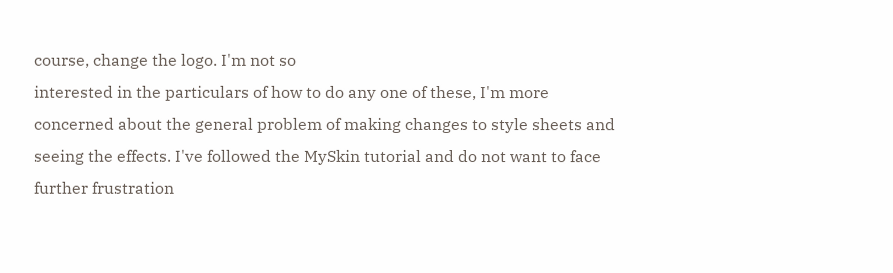course, change the logo. I'm not so
interested in the particulars of how to do any one of these, I'm more
concerned about the general problem of making changes to style sheets and
seeing the effects. I've followed the MySkin tutorial and do not want to face
further frustration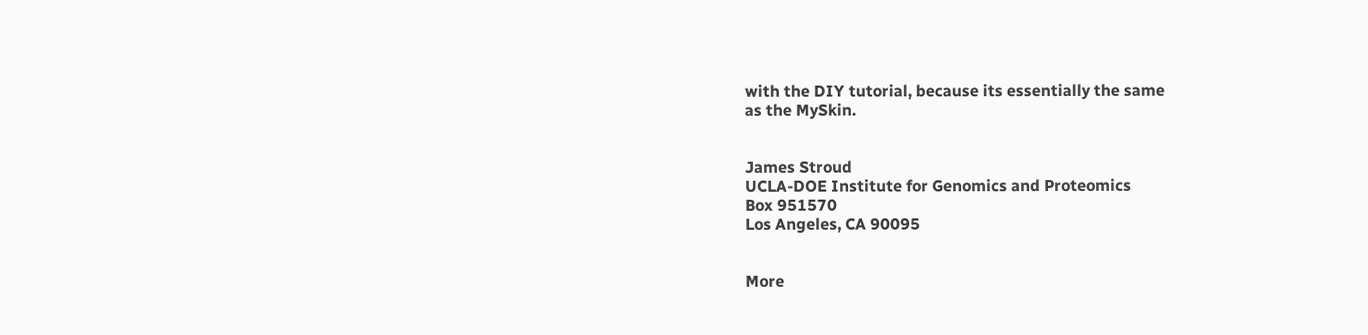with the DIY tutorial, because its essentially the same
as the MySkin.


James Stroud
UCLA-DOE Institute for Genomics and Proteomics
Box 951570
Los Angeles, CA 90095


More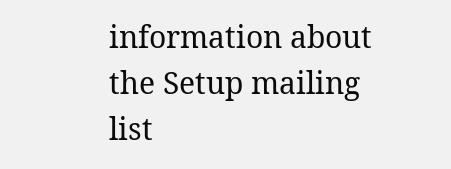information about the Setup mailing list